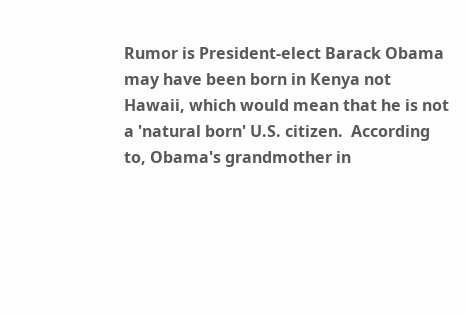Rumor is President-elect Barack Obama may have been born in Kenya not Hawaii, which would mean that he is not a 'natural born' U.S. citizen.  According to, Obama's grandmother in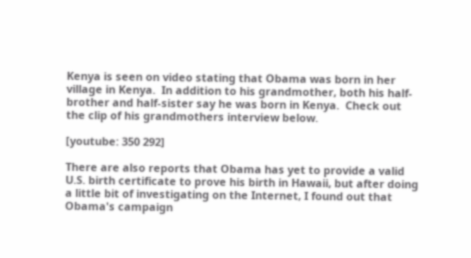Kenya is seen on video stating that Obama was born in her village in Kenya.  In addition to his grandmother, both his half-brother and half-sister say he was born in Kenya.  Check out the clip of his grandmothers interview below.

[youtube: 350 292]

There are also reports that Obama has yet to provide a valid U.S. birth certificate to prove his birth in Hawaii, but after doing a little bit of investigating on the Internet, I found out that Obama's campaign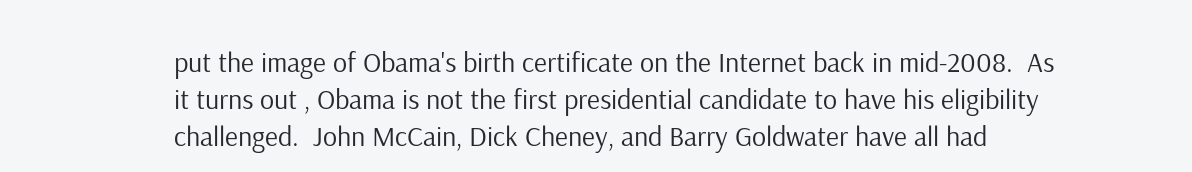put the image of Obama's birth certificate on the Internet back in mid-2008.  As it turns out , Obama is not the first presidential candidate to have his eligibility challenged.  John McCain, Dick Cheney, and Barry Goldwater have all had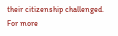their citizenship challenged.  For more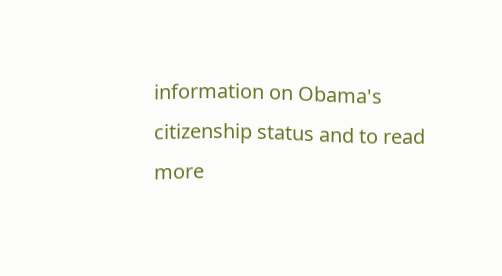information on Obama's citizenship status and to read more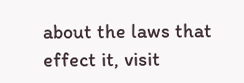about the laws that effect it, visit